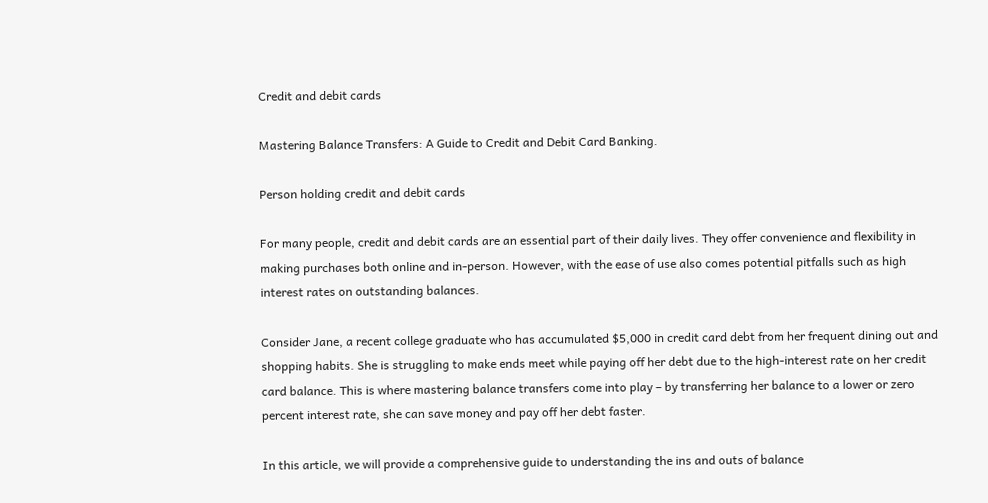Credit and debit cards

Mastering Balance Transfers: A Guide to Credit and Debit Card Banking.

Person holding credit and debit cards

For many people, credit and debit cards are an essential part of their daily lives. They offer convenience and flexibility in making purchases both online and in-person. However, with the ease of use also comes potential pitfalls such as high interest rates on outstanding balances.

Consider Jane, a recent college graduate who has accumulated $5,000 in credit card debt from her frequent dining out and shopping habits. She is struggling to make ends meet while paying off her debt due to the high-interest rate on her credit card balance. This is where mastering balance transfers come into play – by transferring her balance to a lower or zero percent interest rate, she can save money and pay off her debt faster.

In this article, we will provide a comprehensive guide to understanding the ins and outs of balance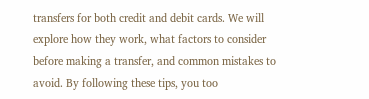transfers for both credit and debit cards. We will explore how they work, what factors to consider before making a transfer, and common mistakes to avoid. By following these tips, you too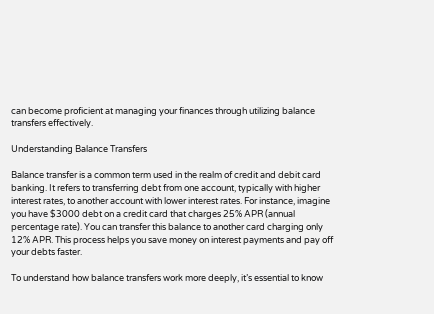can become proficient at managing your finances through utilizing balance transfers effectively.

Understanding Balance Transfers

Balance transfer is a common term used in the realm of credit and debit card banking. It refers to transferring debt from one account, typically with higher interest rates, to another account with lower interest rates. For instance, imagine you have $3000 debt on a credit card that charges 25% APR (annual percentage rate). You can transfer this balance to another card charging only 12% APR. This process helps you save money on interest payments and pay off your debts faster.

To understand how balance transfers work more deeply, it’s essential to know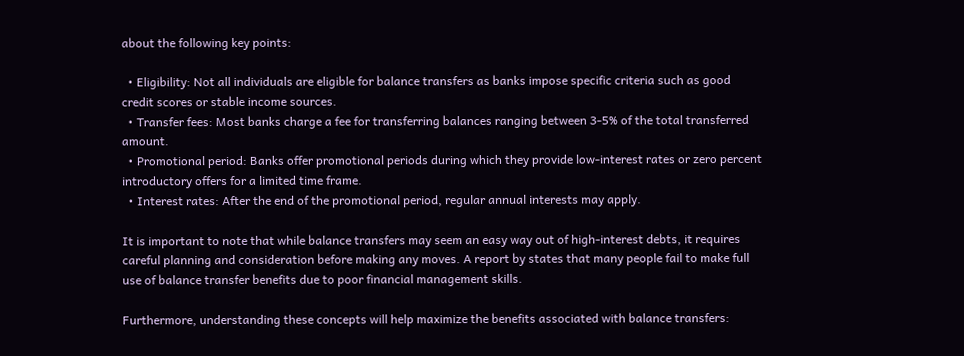about the following key points:

  • Eligibility: Not all individuals are eligible for balance transfers as banks impose specific criteria such as good credit scores or stable income sources.
  • Transfer fees: Most banks charge a fee for transferring balances ranging between 3-5% of the total transferred amount.
  • Promotional period: Banks offer promotional periods during which they provide low-interest rates or zero percent introductory offers for a limited time frame.
  • Interest rates: After the end of the promotional period, regular annual interests may apply.

It is important to note that while balance transfers may seem an easy way out of high-interest debts, it requires careful planning and consideration before making any moves. A report by states that many people fail to make full use of balance transfer benefits due to poor financial management skills.

Furthermore, understanding these concepts will help maximize the benefits associated with balance transfers: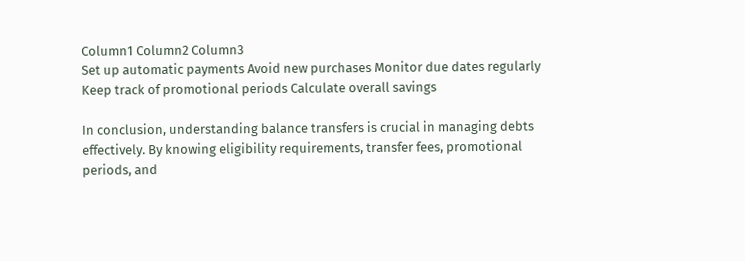Column1 Column2 Column3
Set up automatic payments Avoid new purchases Monitor due dates regularly
Keep track of promotional periods Calculate overall savings

In conclusion, understanding balance transfers is crucial in managing debts effectively. By knowing eligibility requirements, transfer fees, promotional periods, and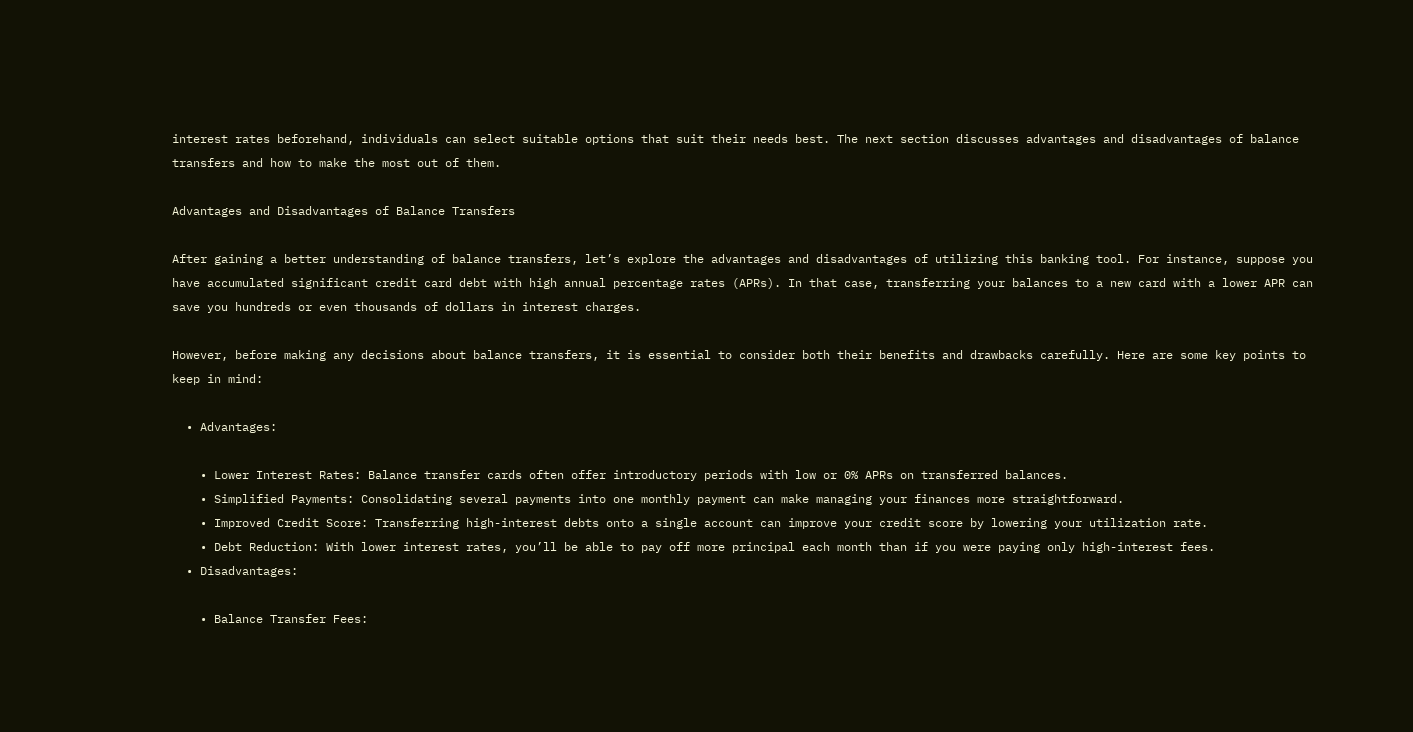interest rates beforehand, individuals can select suitable options that suit their needs best. The next section discusses advantages and disadvantages of balance transfers and how to make the most out of them.

Advantages and Disadvantages of Balance Transfers

After gaining a better understanding of balance transfers, let’s explore the advantages and disadvantages of utilizing this banking tool. For instance, suppose you have accumulated significant credit card debt with high annual percentage rates (APRs). In that case, transferring your balances to a new card with a lower APR can save you hundreds or even thousands of dollars in interest charges.

However, before making any decisions about balance transfers, it is essential to consider both their benefits and drawbacks carefully. Here are some key points to keep in mind:

  • Advantages:

    • Lower Interest Rates: Balance transfer cards often offer introductory periods with low or 0% APRs on transferred balances.
    • Simplified Payments: Consolidating several payments into one monthly payment can make managing your finances more straightforward.
    • Improved Credit Score: Transferring high-interest debts onto a single account can improve your credit score by lowering your utilization rate.
    • Debt Reduction: With lower interest rates, you’ll be able to pay off more principal each month than if you were paying only high-interest fees.
  • Disadvantages:

    • Balance Transfer Fees: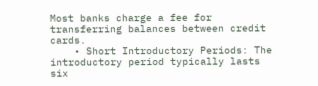Most banks charge a fee for transferring balances between credit cards.
    • Short Introductory Periods: The introductory period typically lasts six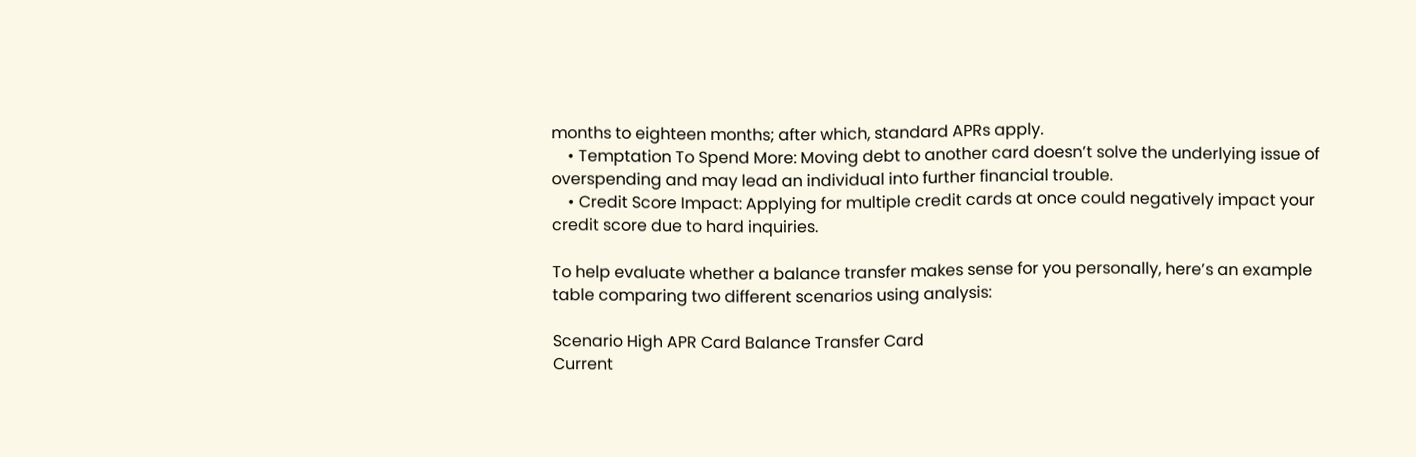months to eighteen months; after which, standard APRs apply.
    • Temptation To Spend More: Moving debt to another card doesn’t solve the underlying issue of overspending and may lead an individual into further financial trouble.
    • Credit Score Impact: Applying for multiple credit cards at once could negatively impact your credit score due to hard inquiries.

To help evaluate whether a balance transfer makes sense for you personally, here’s an example table comparing two different scenarios using analysis:

Scenario High APR Card Balance Transfer Card
Current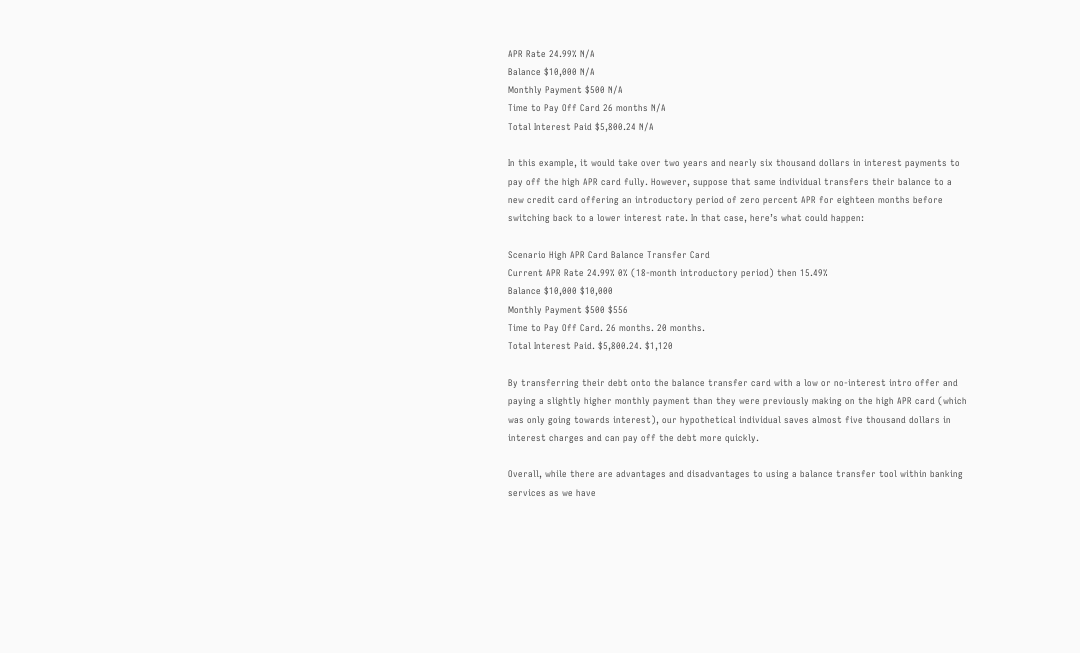APR Rate 24.99% N/A
Balance $10,000 N/A
Monthly Payment $500 N/A
Time to Pay Off Card 26 months N/A
Total Interest Paid $5,800.24 N/A

In this example, it would take over two years and nearly six thousand dollars in interest payments to pay off the high APR card fully. However, suppose that same individual transfers their balance to a new credit card offering an introductory period of zero percent APR for eighteen months before switching back to a lower interest rate. In that case, here’s what could happen:

Scenario High APR Card Balance Transfer Card
Current APR Rate 24.99% 0% (18-month introductory period) then 15.49%
Balance $10,000 $10,000
Monthly Payment $500 $556
Time to Pay Off Card. 26 months. 20 months.
Total Interest Paid. $5,800.24. $1,120

By transferring their debt onto the balance transfer card with a low or no-interest intro offer and paying a slightly higher monthly payment than they were previously making on the high APR card (which was only going towards interest), our hypothetical individual saves almost five thousand dollars in interest charges and can pay off the debt more quickly.

Overall, while there are advantages and disadvantages to using a balance transfer tool within banking services as we have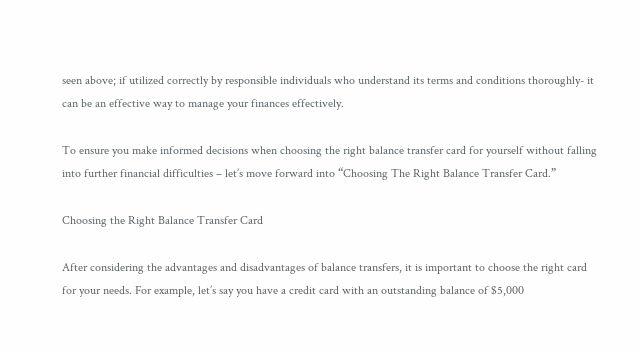seen above; if utilized correctly by responsible individuals who understand its terms and conditions thoroughly- it can be an effective way to manage your finances effectively.

To ensure you make informed decisions when choosing the right balance transfer card for yourself without falling into further financial difficulties – let’s move forward into “Choosing The Right Balance Transfer Card.”

Choosing the Right Balance Transfer Card

After considering the advantages and disadvantages of balance transfers, it is important to choose the right card for your needs. For example, let’s say you have a credit card with an outstanding balance of $5,000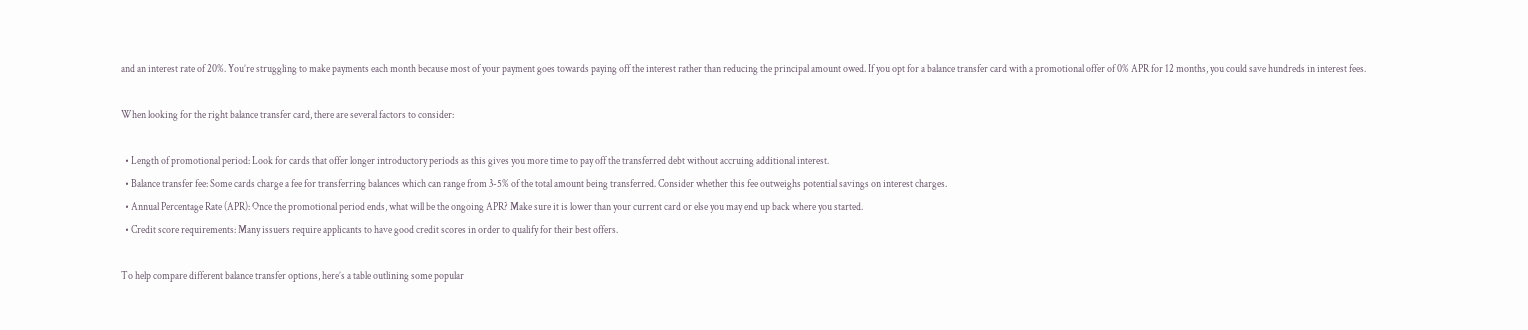and an interest rate of 20%. You’re struggling to make payments each month because most of your payment goes towards paying off the interest rather than reducing the principal amount owed. If you opt for a balance transfer card with a promotional offer of 0% APR for 12 months, you could save hundreds in interest fees.

When looking for the right balance transfer card, there are several factors to consider:

  • Length of promotional period: Look for cards that offer longer introductory periods as this gives you more time to pay off the transferred debt without accruing additional interest.
  • Balance transfer fee: Some cards charge a fee for transferring balances which can range from 3-5% of the total amount being transferred. Consider whether this fee outweighs potential savings on interest charges.
  • Annual Percentage Rate (APR): Once the promotional period ends, what will be the ongoing APR? Make sure it is lower than your current card or else you may end up back where you started.
  • Credit score requirements: Many issuers require applicants to have good credit scores in order to qualify for their best offers.

To help compare different balance transfer options, here’s a table outlining some popular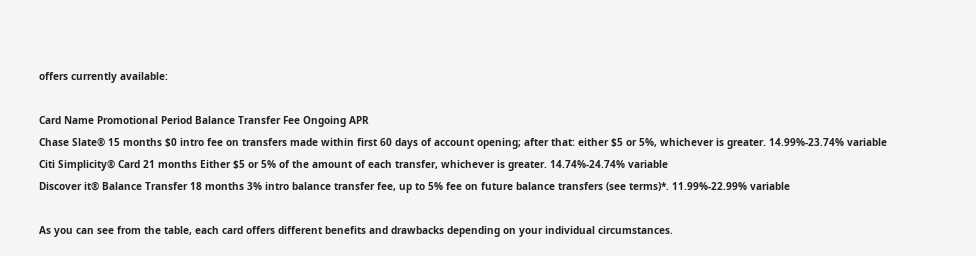offers currently available:

Card Name Promotional Period Balance Transfer Fee Ongoing APR
Chase Slate® 15 months $0 intro fee on transfers made within first 60 days of account opening; after that: either $5 or 5%, whichever is greater. 14.99%-23.74% variable
Citi Simplicity® Card 21 months Either $5 or 5% of the amount of each transfer, whichever is greater. 14.74%-24.74% variable
Discover it® Balance Transfer 18 months 3% intro balance transfer fee, up to 5% fee on future balance transfers (see terms)*. 11.99%-22.99% variable

As you can see from the table, each card offers different benefits and drawbacks depending on your individual circumstances.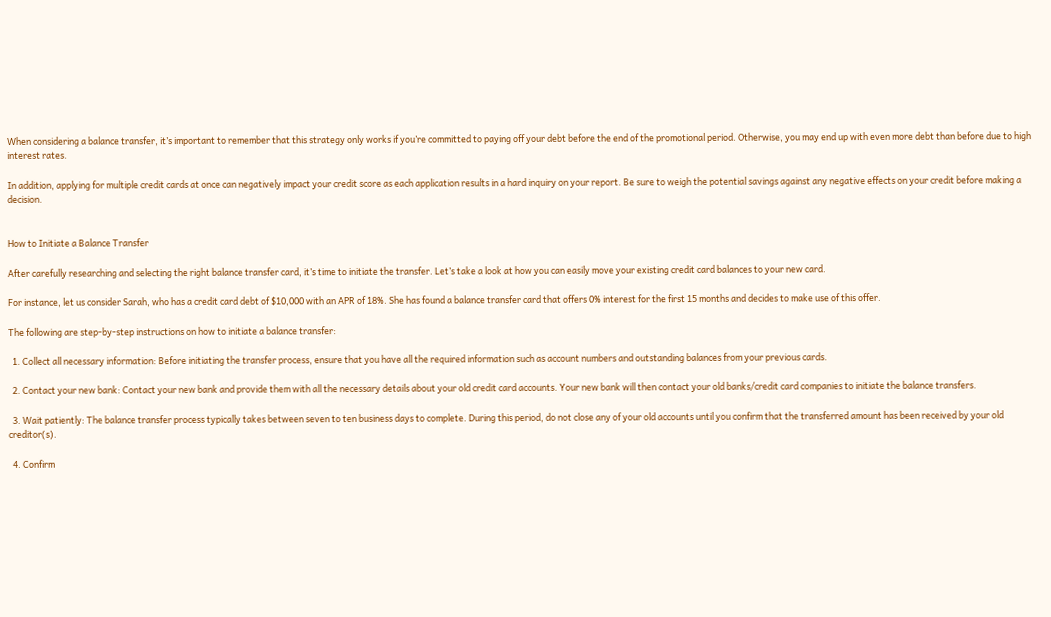When considering a balance transfer, it’s important to remember that this strategy only works if you’re committed to paying off your debt before the end of the promotional period. Otherwise, you may end up with even more debt than before due to high interest rates.

In addition, applying for multiple credit cards at once can negatively impact your credit score as each application results in a hard inquiry on your report. Be sure to weigh the potential savings against any negative effects on your credit before making a decision.


How to Initiate a Balance Transfer

After carefully researching and selecting the right balance transfer card, it’s time to initiate the transfer. Let’s take a look at how you can easily move your existing credit card balances to your new card.

For instance, let us consider Sarah, who has a credit card debt of $10,000 with an APR of 18%. She has found a balance transfer card that offers 0% interest for the first 15 months and decides to make use of this offer.

The following are step-by-step instructions on how to initiate a balance transfer:

  1. Collect all necessary information: Before initiating the transfer process, ensure that you have all the required information such as account numbers and outstanding balances from your previous cards.

  2. Contact your new bank: Contact your new bank and provide them with all the necessary details about your old credit card accounts. Your new bank will then contact your old banks/credit card companies to initiate the balance transfers.

  3. Wait patiently: The balance transfer process typically takes between seven to ten business days to complete. During this period, do not close any of your old accounts until you confirm that the transferred amount has been received by your old creditor(s).

  4. Confirm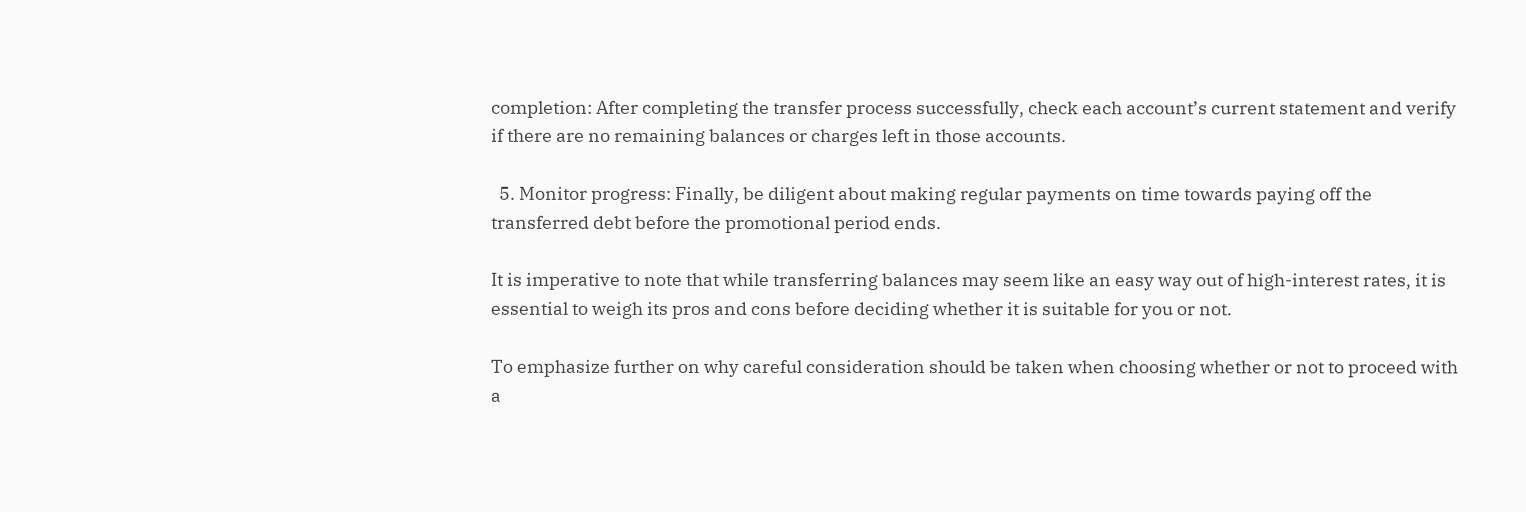completion: After completing the transfer process successfully, check each account’s current statement and verify if there are no remaining balances or charges left in those accounts.

  5. Monitor progress: Finally, be diligent about making regular payments on time towards paying off the transferred debt before the promotional period ends.

It is imperative to note that while transferring balances may seem like an easy way out of high-interest rates, it is essential to weigh its pros and cons before deciding whether it is suitable for you or not.

To emphasize further on why careful consideration should be taken when choosing whether or not to proceed with a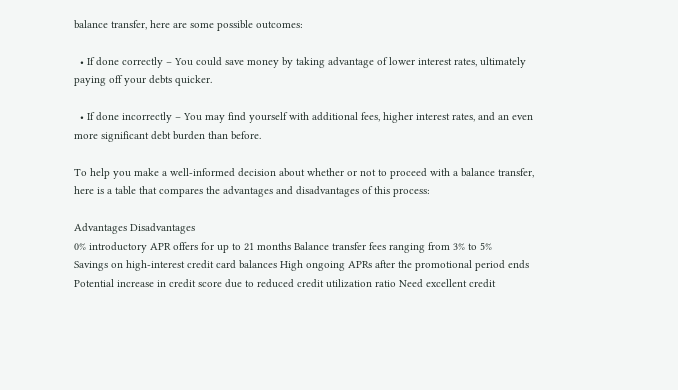balance transfer, here are some possible outcomes:

  • If done correctly – You could save money by taking advantage of lower interest rates, ultimately paying off your debts quicker.

  • If done incorrectly – You may find yourself with additional fees, higher interest rates, and an even more significant debt burden than before.

To help you make a well-informed decision about whether or not to proceed with a balance transfer, here is a table that compares the advantages and disadvantages of this process:

Advantages Disadvantages
0% introductory APR offers for up to 21 months Balance transfer fees ranging from 3% to 5%
Savings on high-interest credit card balances High ongoing APRs after the promotional period ends
Potential increase in credit score due to reduced credit utilization ratio Need excellent credit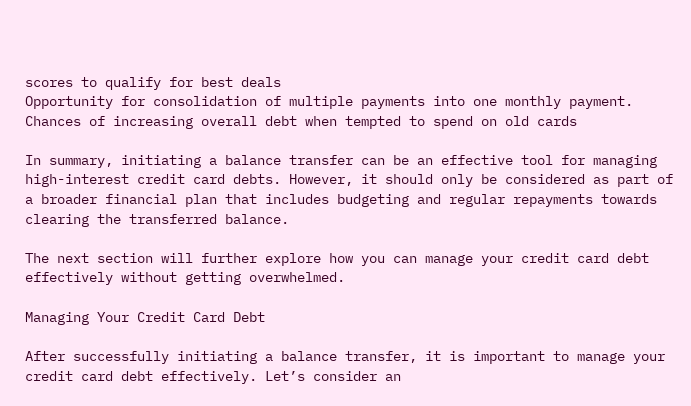scores to qualify for best deals
Opportunity for consolidation of multiple payments into one monthly payment. Chances of increasing overall debt when tempted to spend on old cards

In summary, initiating a balance transfer can be an effective tool for managing high-interest credit card debts. However, it should only be considered as part of a broader financial plan that includes budgeting and regular repayments towards clearing the transferred balance.

The next section will further explore how you can manage your credit card debt effectively without getting overwhelmed.

Managing Your Credit Card Debt

After successfully initiating a balance transfer, it is important to manage your credit card debt effectively. Let’s consider an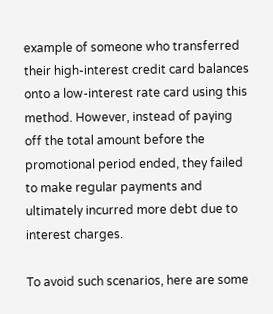example of someone who transferred their high-interest credit card balances onto a low-interest rate card using this method. However, instead of paying off the total amount before the promotional period ended, they failed to make regular payments and ultimately incurred more debt due to interest charges.

To avoid such scenarios, here are some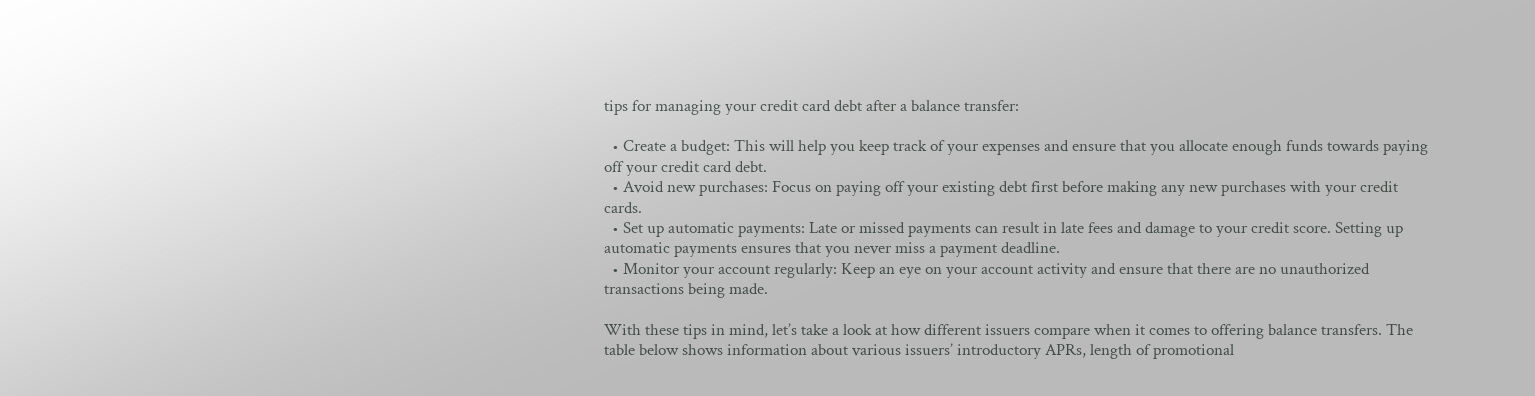tips for managing your credit card debt after a balance transfer:

  • Create a budget: This will help you keep track of your expenses and ensure that you allocate enough funds towards paying off your credit card debt.
  • Avoid new purchases: Focus on paying off your existing debt first before making any new purchases with your credit cards.
  • Set up automatic payments: Late or missed payments can result in late fees and damage to your credit score. Setting up automatic payments ensures that you never miss a payment deadline.
  • Monitor your account regularly: Keep an eye on your account activity and ensure that there are no unauthorized transactions being made.

With these tips in mind, let’s take a look at how different issuers compare when it comes to offering balance transfers. The table below shows information about various issuers’ introductory APRs, length of promotional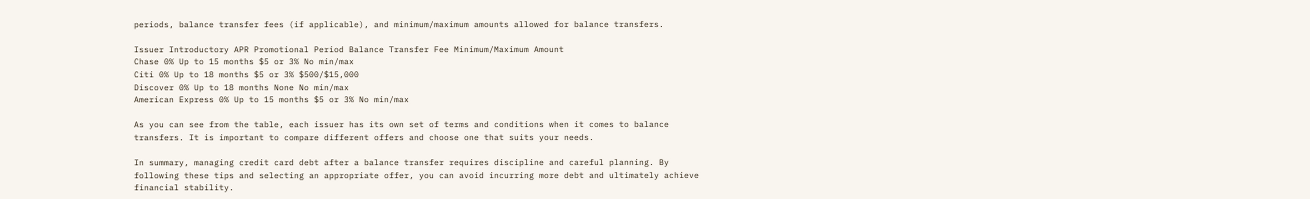periods, balance transfer fees (if applicable), and minimum/maximum amounts allowed for balance transfers.

Issuer Introductory APR Promotional Period Balance Transfer Fee Minimum/Maximum Amount
Chase 0% Up to 15 months $5 or 3% No min/max
Citi 0% Up to 18 months $5 or 3% $500/$15,000
Discover 0% Up to 18 months None No min/max
American Express 0% Up to 15 months $5 or 3% No min/max

As you can see from the table, each issuer has its own set of terms and conditions when it comes to balance transfers. It is important to compare different offers and choose one that suits your needs.

In summary, managing credit card debt after a balance transfer requires discipline and careful planning. By following these tips and selecting an appropriate offer, you can avoid incurring more debt and ultimately achieve financial stability.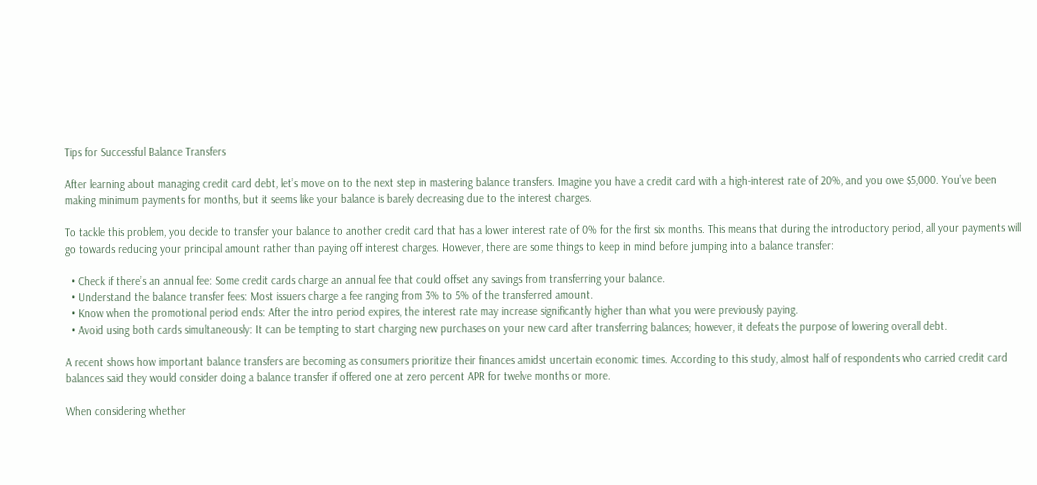Tips for Successful Balance Transfers

After learning about managing credit card debt, let’s move on to the next step in mastering balance transfers. Imagine you have a credit card with a high-interest rate of 20%, and you owe $5,000. You’ve been making minimum payments for months, but it seems like your balance is barely decreasing due to the interest charges.

To tackle this problem, you decide to transfer your balance to another credit card that has a lower interest rate of 0% for the first six months. This means that during the introductory period, all your payments will go towards reducing your principal amount rather than paying off interest charges. However, there are some things to keep in mind before jumping into a balance transfer:

  • Check if there’s an annual fee: Some credit cards charge an annual fee that could offset any savings from transferring your balance.
  • Understand the balance transfer fees: Most issuers charge a fee ranging from 3% to 5% of the transferred amount.
  • Know when the promotional period ends: After the intro period expires, the interest rate may increase significantly higher than what you were previously paying.
  • Avoid using both cards simultaneously: It can be tempting to start charging new purchases on your new card after transferring balances; however, it defeats the purpose of lowering overall debt.

A recent shows how important balance transfers are becoming as consumers prioritize their finances amidst uncertain economic times. According to this study, almost half of respondents who carried credit card balances said they would consider doing a balance transfer if offered one at zero percent APR for twelve months or more.

When considering whether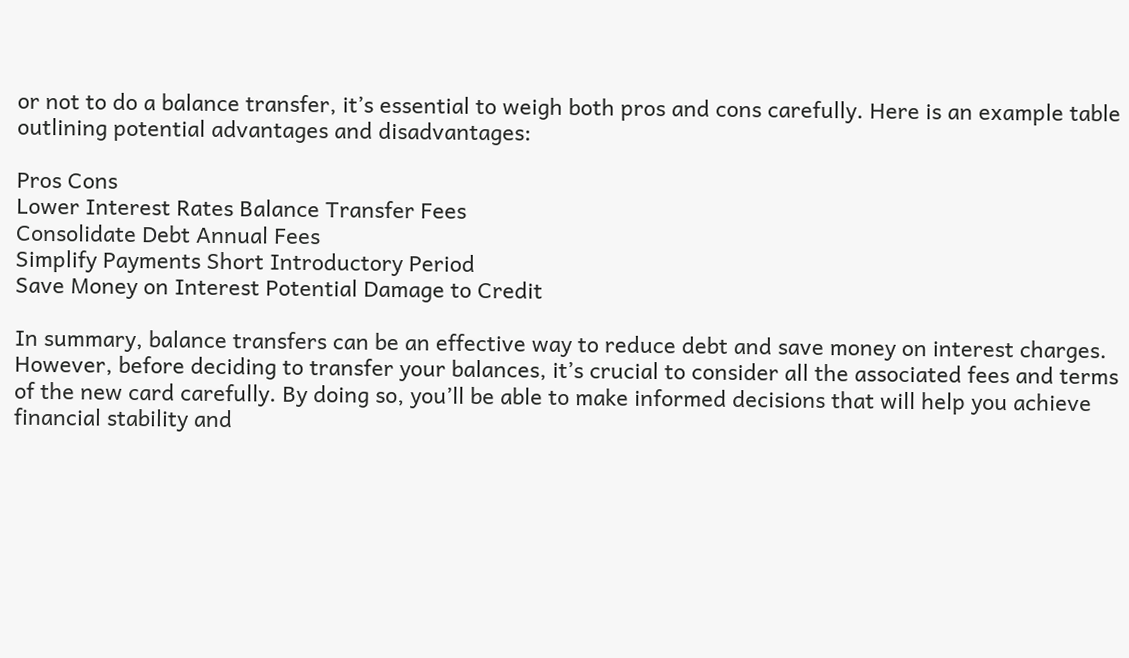or not to do a balance transfer, it’s essential to weigh both pros and cons carefully. Here is an example table outlining potential advantages and disadvantages:

Pros Cons
Lower Interest Rates Balance Transfer Fees
Consolidate Debt Annual Fees
Simplify Payments Short Introductory Period
Save Money on Interest Potential Damage to Credit

In summary, balance transfers can be an effective way to reduce debt and save money on interest charges. However, before deciding to transfer your balances, it’s crucial to consider all the associated fees and terms of the new card carefully. By doing so, you’ll be able to make informed decisions that will help you achieve financial stability and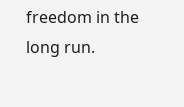freedom in the long run.